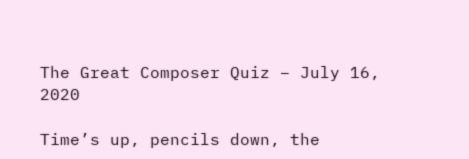The Great Composer Quiz – July 16, 2020

Time’s up, pencils down, the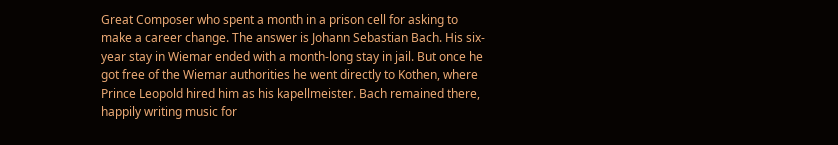Great Composer who spent a month in a prison cell for asking to make a career change. The answer is Johann Sebastian Bach. His six-year stay in Wiemar ended with a month-long stay in jail. But once he got free of the Wiemar authorities he went directly to Kothen, where Prince Leopold hired him as his kapellmeister. Bach remained there, happily writing music for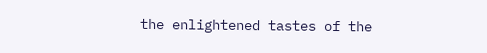the enlightened tastes of the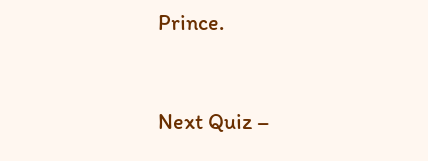Prince.


Next Quiz –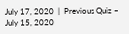July 17, 2020  |  Previous Quiz – July 15, 2020